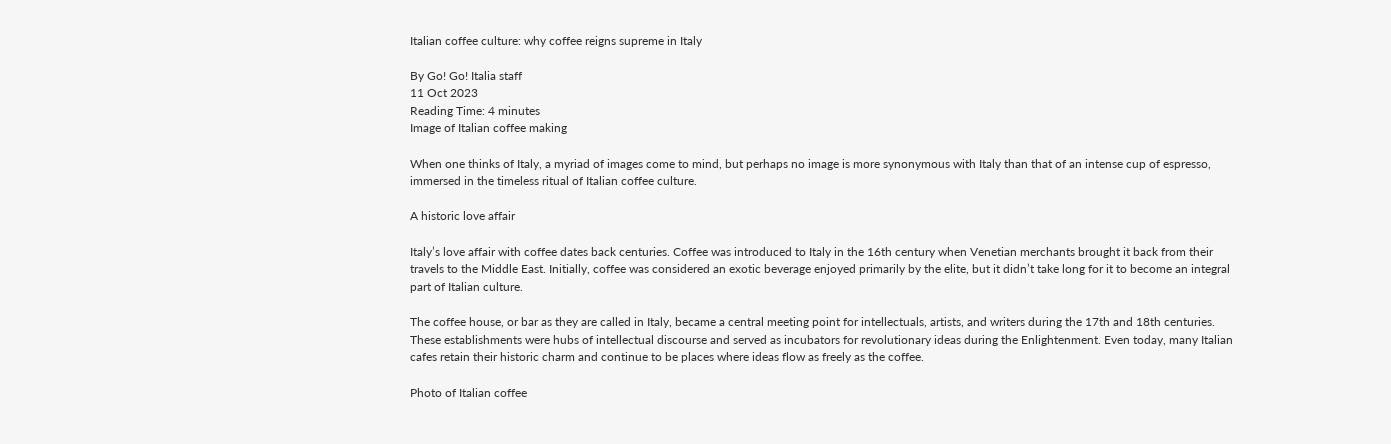Italian coffee culture: why coffee reigns supreme in Italy

By Go! Go! Italia staff
11 Oct 2023
Reading Time: 4 minutes
Image of Italian coffee making

When one thinks of Italy, a myriad of images come to mind, but perhaps no image is more synonymous with Italy than that of an intense cup of espresso, immersed in the timeless ritual of Italian coffee culture.

A historic love affair

Italy’s love affair with coffee dates back centuries. Coffee was introduced to Italy in the 16th century when Venetian merchants brought it back from their travels to the Middle East. Initially, coffee was considered an exotic beverage enjoyed primarily by the elite, but it didn’t take long for it to become an integral part of Italian culture.

The coffee house, or bar as they are called in Italy, became a central meeting point for intellectuals, artists, and writers during the 17th and 18th centuries. These establishments were hubs of intellectual discourse and served as incubators for revolutionary ideas during the Enlightenment. Even today, many Italian cafes retain their historic charm and continue to be places where ideas flow as freely as the coffee.

Photo of Italian coffee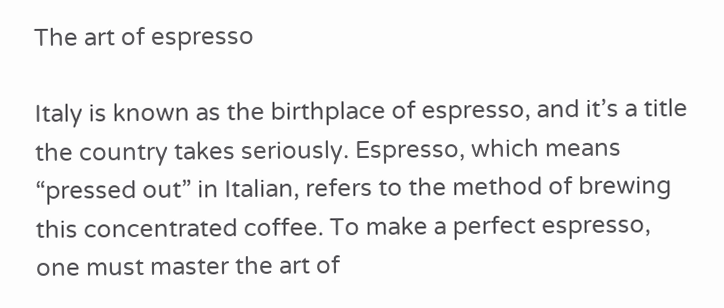The art of espresso

Italy is known as the birthplace of espresso, and it’s a title the country takes seriously. Espresso, which means “pressed out” in Italian, refers to the method of brewing this concentrated coffee. To make a perfect espresso, one must master the art of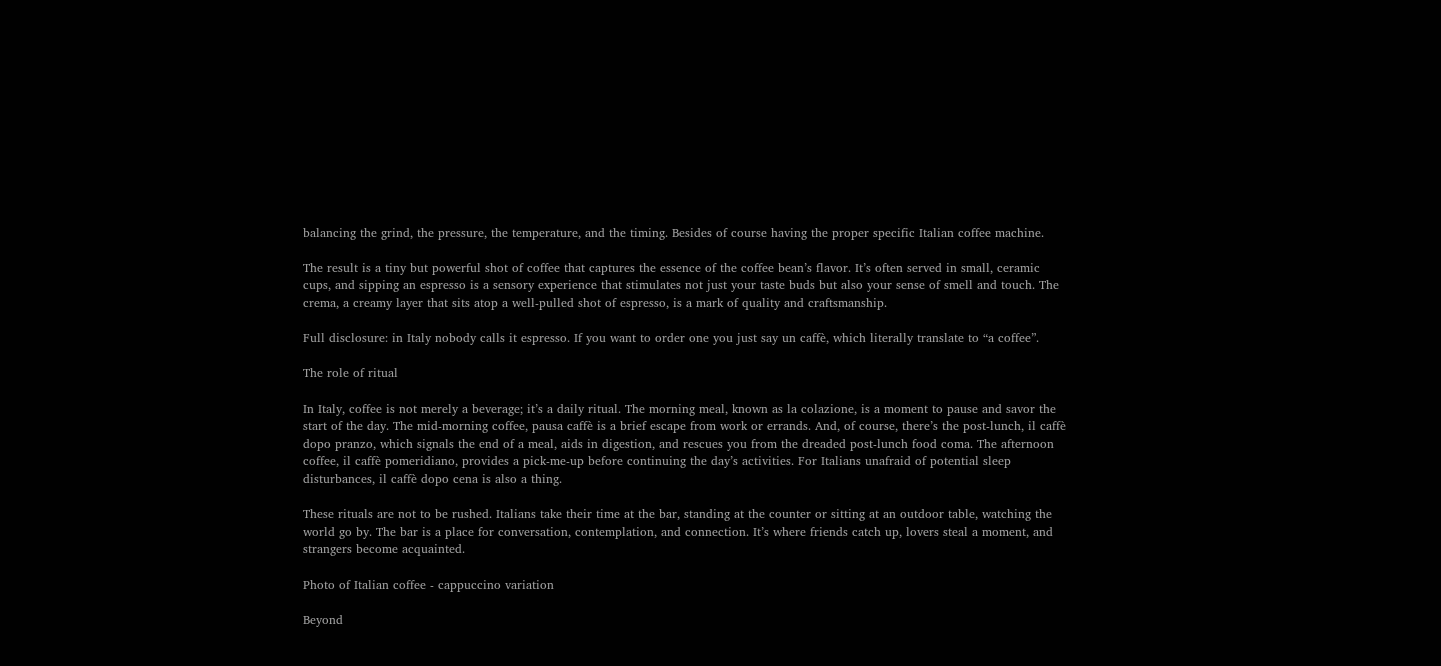balancing the grind, the pressure, the temperature, and the timing. Besides of course having the proper specific Italian coffee machine.

The result is a tiny but powerful shot of coffee that captures the essence of the coffee bean’s flavor. It’s often served in small, ceramic cups, and sipping an espresso is a sensory experience that stimulates not just your taste buds but also your sense of smell and touch. The crema, a creamy layer that sits atop a well-pulled shot of espresso, is a mark of quality and craftsmanship.

Full disclosure: in Italy nobody calls it espresso. If you want to order one you just say un caffè, which literally translate to “a coffee”.

The role of ritual

In Italy, coffee is not merely a beverage; it’s a daily ritual. The morning meal, known as la colazione, is a moment to pause and savor the start of the day. The mid-morning coffee, pausa caffè is a brief escape from work or errands. And, of course, there’s the post-lunch, il caffè dopo pranzo, which signals the end of a meal, aids in digestion, and rescues you from the dreaded post-lunch food coma. The afternoon coffee, il caffè pomeridiano, provides a pick-me-up before continuing the day’s activities. For Italians unafraid of potential sleep disturbances, il caffè dopo cena is also a thing.

These rituals are not to be rushed. Italians take their time at the bar, standing at the counter or sitting at an outdoor table, watching the world go by. The bar is a place for conversation, contemplation, and connection. It’s where friends catch up, lovers steal a moment, and strangers become acquainted.

Photo of Italian coffee - cappuccino variation

Beyond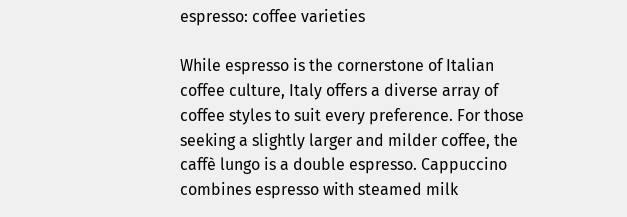espresso: coffee varieties

While espresso is the cornerstone of Italian coffee culture, Italy offers a diverse array of coffee styles to suit every preference. For those seeking a slightly larger and milder coffee, the caffè lungo is a double espresso. Cappuccino combines espresso with steamed milk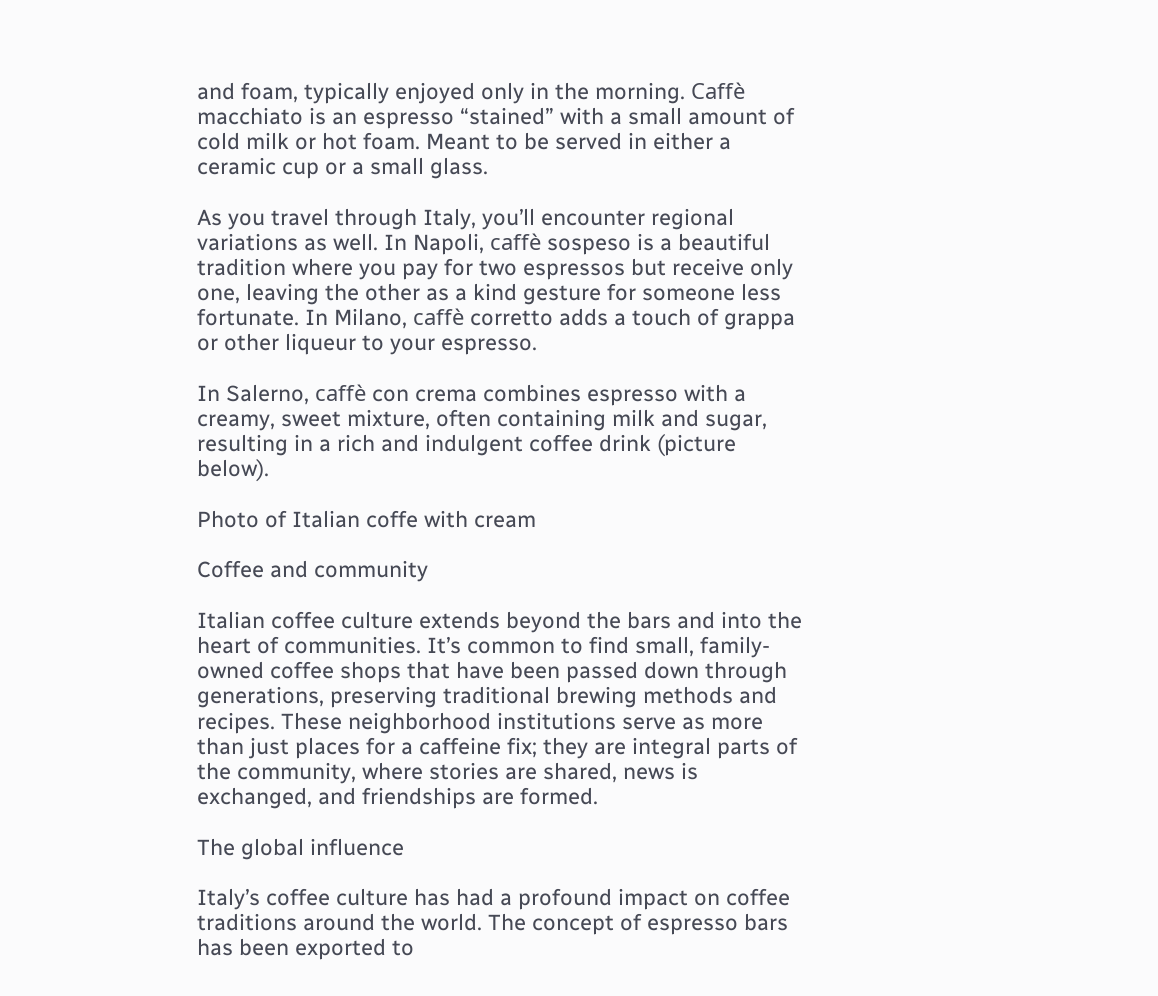and foam, typically enjoyed only in the morning. Caffè macchiato is an espresso “stained” with a small amount of cold milk or hot foam. Meant to be served in either a ceramic cup or a small glass.

As you travel through Italy, you’ll encounter regional variations as well. In Napoli, caffè sospeso is a beautiful tradition where you pay for two espressos but receive only one, leaving the other as a kind gesture for someone less fortunate. In Milano, caffè corretto adds a touch of grappa or other liqueur to your espresso.

In Salerno, caffè con crema combines espresso with a creamy, sweet mixture, often containing milk and sugar, resulting in a rich and indulgent coffee drink (picture below).

Photo of Italian coffe with cream

Coffee and community

Italian coffee culture extends beyond the bars and into the heart of communities. It’s common to find small, family-owned coffee shops that have been passed down through generations, preserving traditional brewing methods and recipes. These neighborhood institutions serve as more than just places for a caffeine fix; they are integral parts of the community, where stories are shared, news is exchanged, and friendships are formed.

The global influence

Italy’s coffee culture has had a profound impact on coffee traditions around the world. The concept of espresso bars has been exported to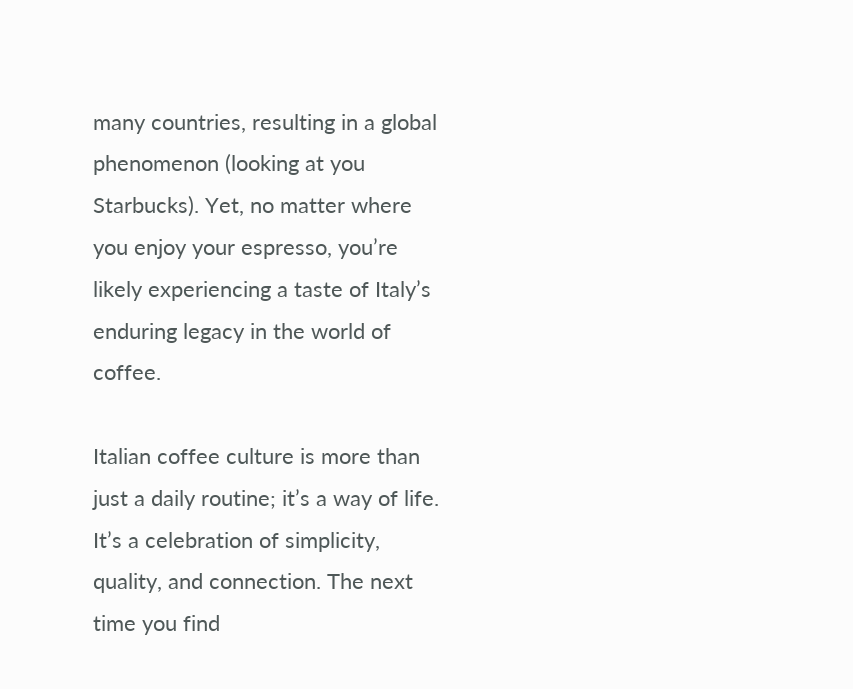many countries, resulting in a global phenomenon (looking at you Starbucks). Yet, no matter where you enjoy your espresso, you’re likely experiencing a taste of Italy’s enduring legacy in the world of coffee.

Italian coffee culture is more than just a daily routine; it’s a way of life. It’s a celebration of simplicity, quality, and connection. The next time you find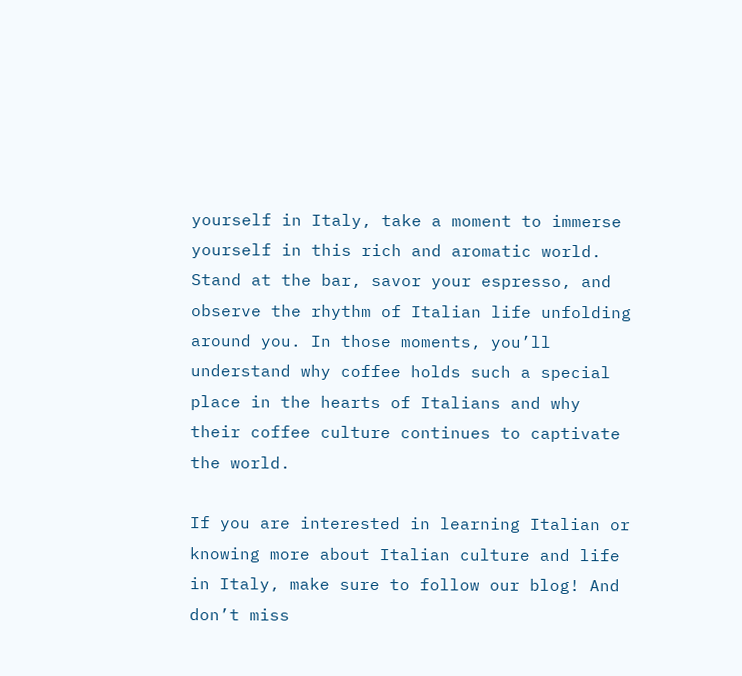yourself in Italy, take a moment to immerse yourself in this rich and aromatic world. Stand at the bar, savor your espresso, and observe the rhythm of Italian life unfolding around you. In those moments, you’ll understand why coffee holds such a special place in the hearts of Italians and why their coffee culture continues to captivate the world.

If you are interested in learning Italian or knowing more about Italian culture and life in Italy, make sure to follow our blog! And don’t miss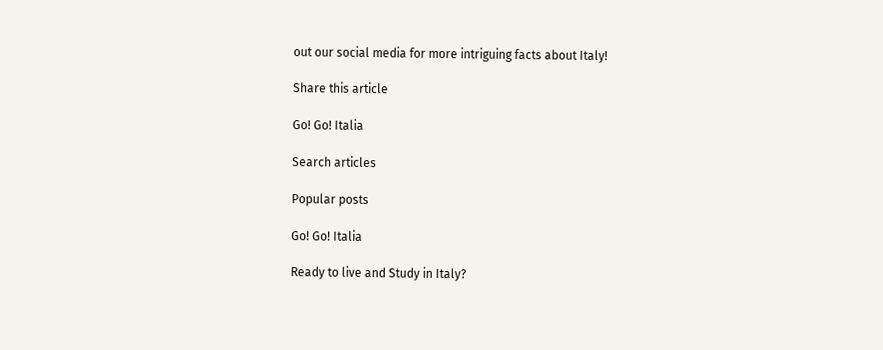out our social media for more intriguing facts about Italy!

Share this article

Go! Go! Italia

Search articles

Popular posts

Go! Go! Italia

Ready to live and Study in Italy?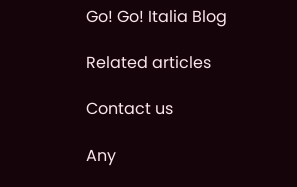Go! Go! Italia Blog

Related articles

Contact us

Any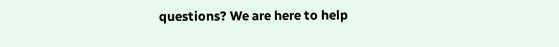questions? We are here to help